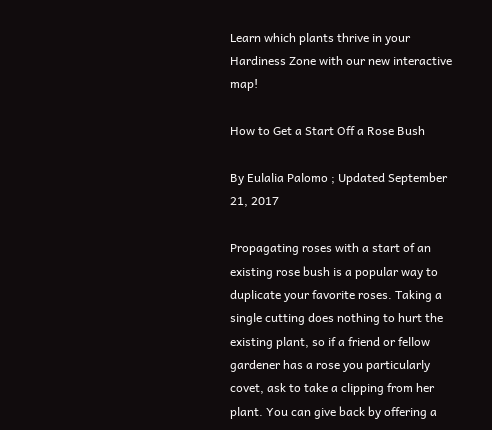Learn which plants thrive in your Hardiness Zone with our new interactive map!

How to Get a Start Off a Rose Bush

By Eulalia Palomo ; Updated September 21, 2017

Propagating roses with a start of an existing rose bush is a popular way to duplicate your favorite roses. Taking a single cutting does nothing to hurt the existing plant, so if a friend or fellow gardener has a rose you particularly covet, ask to take a clipping from her plant. You can give back by offering a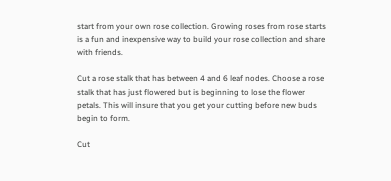start from your own rose collection. Growing roses from rose starts is a fun and inexpensive way to build your rose collection and share with friends.

Cut a rose stalk that has between 4 and 6 leaf nodes. Choose a rose stalk that has just flowered but is beginning to lose the flower petals. This will insure that you get your cutting before new buds begin to form.

Cut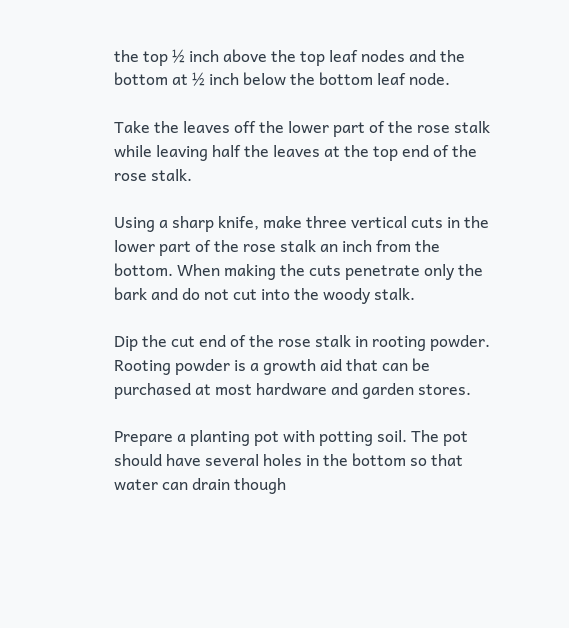the top ½ inch above the top leaf nodes and the bottom at ½ inch below the bottom leaf node.

Take the leaves off the lower part of the rose stalk while leaving half the leaves at the top end of the rose stalk.

Using a sharp knife, make three vertical cuts in the lower part of the rose stalk an inch from the bottom. When making the cuts penetrate only the bark and do not cut into the woody stalk.

Dip the cut end of the rose stalk in rooting powder. Rooting powder is a growth aid that can be purchased at most hardware and garden stores.

Prepare a planting pot with potting soil. The pot should have several holes in the bottom so that water can drain though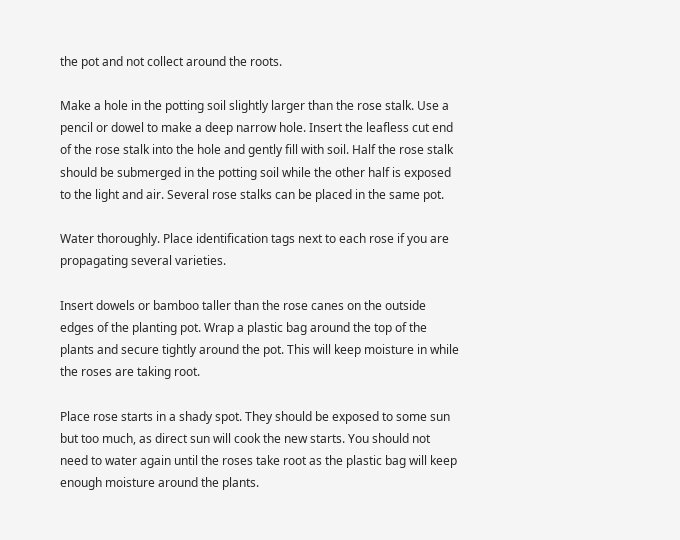the pot and not collect around the roots.

Make a hole in the potting soil slightly larger than the rose stalk. Use a pencil or dowel to make a deep narrow hole. Insert the leafless cut end of the rose stalk into the hole and gently fill with soil. Half the rose stalk should be submerged in the potting soil while the other half is exposed to the light and air. Several rose stalks can be placed in the same pot.

Water thoroughly. Place identification tags next to each rose if you are propagating several varieties.

Insert dowels or bamboo taller than the rose canes on the outside edges of the planting pot. Wrap a plastic bag around the top of the plants and secure tightly around the pot. This will keep moisture in while the roses are taking root.

Place rose starts in a shady spot. They should be exposed to some sun but too much, as direct sun will cook the new starts. You should not need to water again until the roses take root as the plastic bag will keep enough moisture around the plants.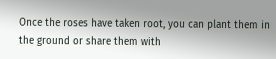Once the roses have taken root, you can plant them in the ground or share them with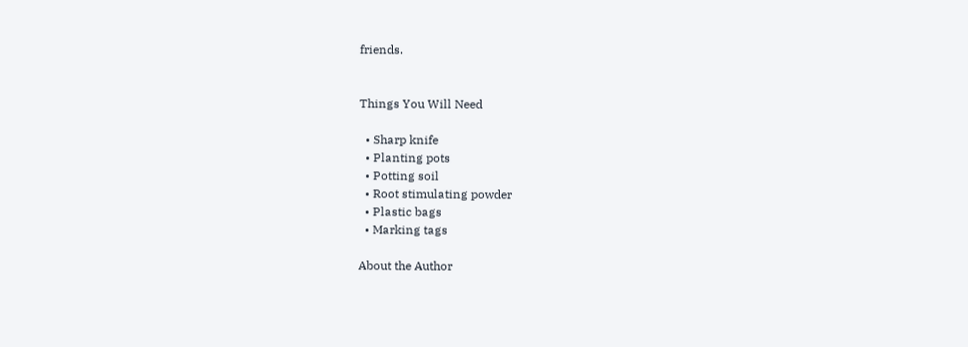friends.


Things You Will Need

  • Sharp knife
  • Planting pots
  • Potting soil
  • Root stimulating powder
  • Plastic bags
  • Marking tags

About the Author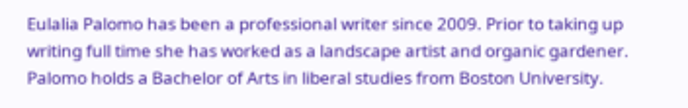Eulalia Palomo has been a professional writer since 2009. Prior to taking up writing full time she has worked as a landscape artist and organic gardener. Palomo holds a Bachelor of Arts in liberal studies from Boston University.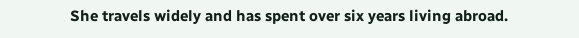She travels widely and has spent over six years living abroad.